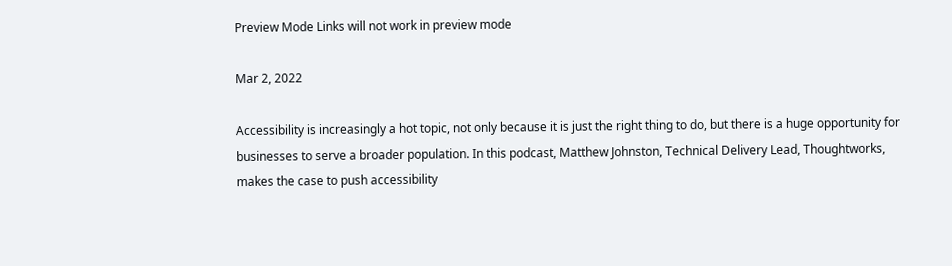Preview Mode Links will not work in preview mode

Mar 2, 2022

Accessibility is increasingly a hot topic, not only because it is just the right thing to do, but there is a huge opportunity for businesses to serve a broader population. In this podcast, Matthew Johnston, Technical Delivery Lead, Thoughtworks, makes the case to push accessibility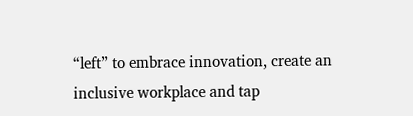“left” to embrace innovation, create an inclusive workplace and tap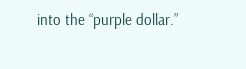into the “purple dollar.”